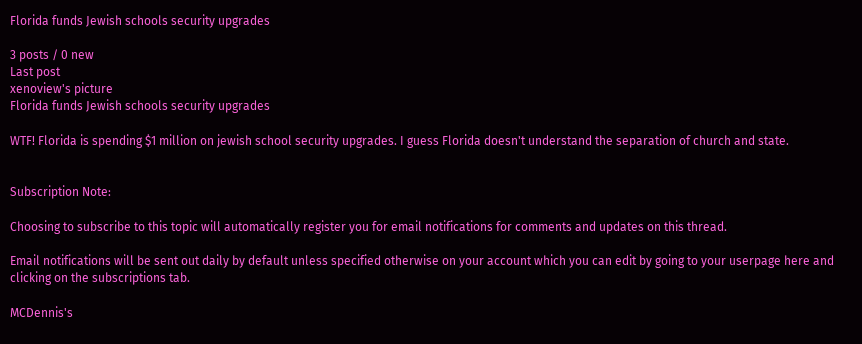Florida funds Jewish schools security upgrades

3 posts / 0 new
Last post
xenoview's picture
Florida funds Jewish schools security upgrades

WTF! Florida is spending $1 million on jewish school security upgrades. I guess Florida doesn't understand the separation of church and state.


Subscription Note:

Choosing to subscribe to this topic will automatically register you for email notifications for comments and updates on this thread.

Email notifications will be sent out daily by default unless specified otherwise on your account which you can edit by going to your userpage here and clicking on the subscriptions tab.

MCDennis's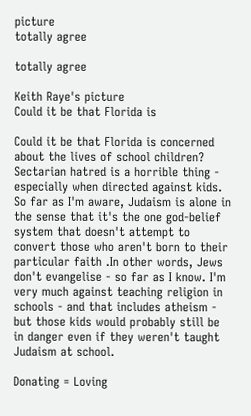picture
totally agree

totally agree

Keith Raye's picture
Could it be that Florida is

Could it be that Florida is concerned about the lives of school children? Sectarian hatred is a horrible thing - especially when directed against kids. So far as I'm aware, Judaism is alone in the sense that it's the one god-belief system that doesn't attempt to convert those who aren't born to their particular faith .In other words, Jews don't evangelise - so far as I know. I'm very much against teaching religion in schools - and that includes atheism - but those kids would probably still be in danger even if they weren't taught Judaism at school.

Donating = Loving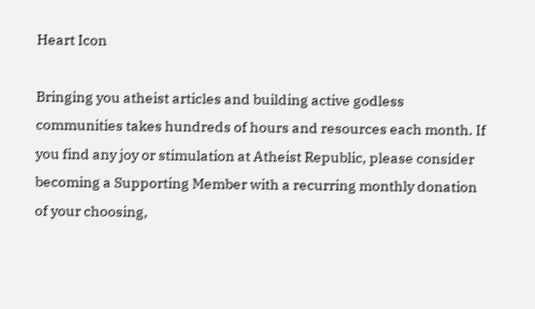Heart Icon

Bringing you atheist articles and building active godless communities takes hundreds of hours and resources each month. If you find any joy or stimulation at Atheist Republic, please consider becoming a Supporting Member with a recurring monthly donation of your choosing,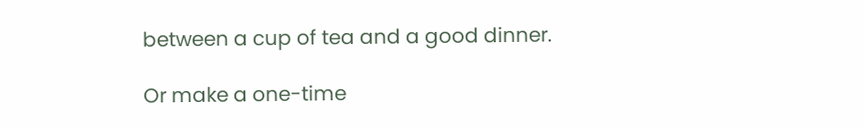between a cup of tea and a good dinner.

Or make a one-time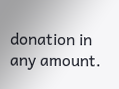donation in any amount.